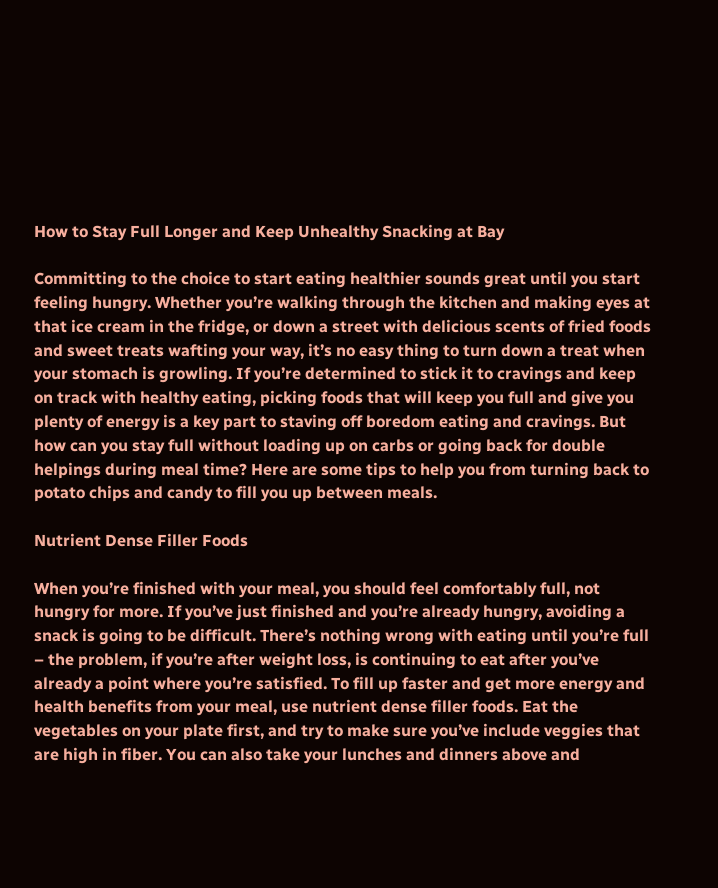How to Stay Full Longer and Keep Unhealthy Snacking at Bay

Committing to the choice to start eating healthier sounds great until you start feeling hungry. Whether you’re walking through the kitchen and making eyes at that ice cream in the fridge, or down a street with delicious scents of fried foods and sweet treats wafting your way, it’s no easy thing to turn down a treat when your stomach is growling. If you’re determined to stick it to cravings and keep on track with healthy eating, picking foods that will keep you full and give you plenty of energy is a key part to staving off boredom eating and cravings. But how can you stay full without loading up on carbs or going back for double helpings during meal time? Here are some tips to help you from turning back to potato chips and candy to fill you up between meals.

Nutrient Dense Filler Foods

When you’re finished with your meal, you should feel comfortably full, not hungry for more. If you’ve just finished and you’re already hungry, avoiding a snack is going to be difficult. There’s nothing wrong with eating until you’re full – the problem, if you’re after weight loss, is continuing to eat after you’ve already a point where you’re satisfied. To fill up faster and get more energy and health benefits from your meal, use nutrient dense filler foods. Eat the vegetables on your plate first, and try to make sure you’ve include veggies that are high in fiber. You can also take your lunches and dinners above and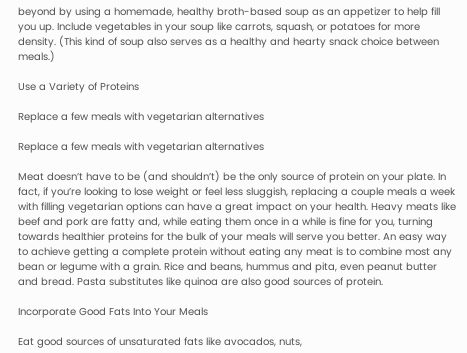beyond by using a homemade, healthy broth-based soup as an appetizer to help fill you up. Include vegetables in your soup like carrots, squash, or potatoes for more density. (This kind of soup also serves as a healthy and hearty snack choice between meals.)

Use a Variety of Proteins

Replace a few meals with vegetarian alternatives

Replace a few meals with vegetarian alternatives

Meat doesn’t have to be (and shouldn’t) be the only source of protein on your plate. In fact, if you’re looking to lose weight or feel less sluggish, replacing a couple meals a week with filling vegetarian options can have a great impact on your health. Heavy meats like beef and pork are fatty and, while eating them once in a while is fine for you, turning towards healthier proteins for the bulk of your meals will serve you better. An easy way to achieve getting a complete protein without eating any meat is to combine most any bean or legume with a grain. Rice and beans, hummus and pita, even peanut butter and bread. Pasta substitutes like quinoa are also good sources of protein.

Incorporate Good Fats Into Your Meals

Eat good sources of unsaturated fats like avocados, nuts,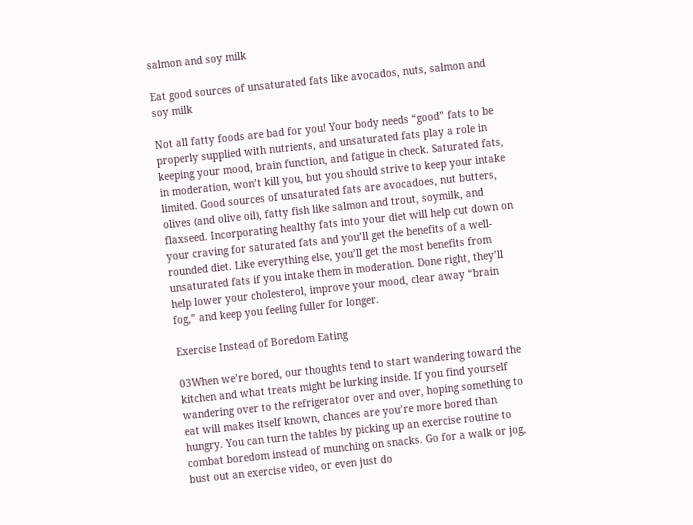salmon and soy milk

Eat good sources of unsaturated fats like avocados, nuts, salmon and soy milk

Not all fatty foods are bad for you! Your body needs “good” fats to be properly supplied with nutrients, and unsaturated fats play a role in keeping your mood, brain function, and fatigue in check. Saturated fats, in moderation, won’t kill you, but you should strive to keep your intake limited. Good sources of unsaturated fats are avocadoes, nut butters, olives (and olive oil), fatty fish like salmon and trout, soymilk, and flaxseed. Incorporating healthy fats into your diet will help cut down on your craving for saturated fats and you’ll get the benefits of a well-rounded diet. Like everything else, you’ll get the most benefits from unsaturated fats if you intake them in moderation. Done right, they’ll help lower your cholesterol, improve your mood, clear away “brain fog,” and keep you feeling fuller for longer.

Exercise Instead of Boredom Eating

03When we’re bored, our thoughts tend to start wandering toward the kitchen and what treats might be lurking inside. If you find yourself wandering over to the refrigerator over and over, hoping something to eat will makes itself known, chances are you’re more bored than hungry. You can turn the tables by picking up an exercise routine to combat boredom instead of munching on snacks. Go for a walk or jog, bust out an exercise video, or even just do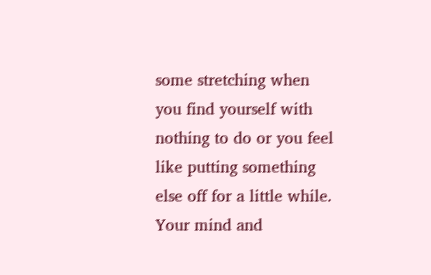some stretching when you find yourself with nothing to do or you feel like putting something else off for a little while. Your mind and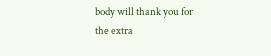body will thank you for the extra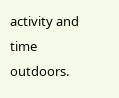activity and time outdoors.